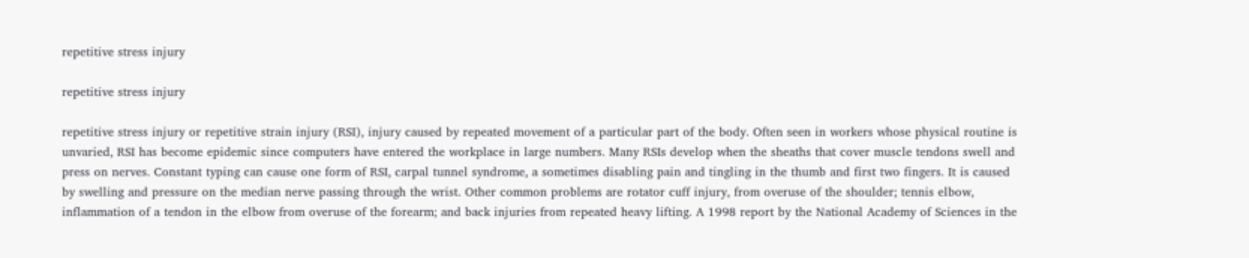repetitive stress injury

repetitive stress injury

repetitive stress injury or repetitive strain injury (RSI), injury caused by repeated movement of a particular part of the body. Often seen in workers whose physical routine is unvaried, RSI has become epidemic since computers have entered the workplace in large numbers. Many RSIs develop when the sheaths that cover muscle tendons swell and press on nerves. Constant typing can cause one form of RSI, carpal tunnel syndrome, a sometimes disabling pain and tingling in the thumb and first two fingers. It is caused by swelling and pressure on the median nerve passing through the wrist. Other common problems are rotator cuff injury, from overuse of the shoulder; tennis elbow, inflammation of a tendon in the elbow from overuse of the forearm; and back injuries from repeated heavy lifting. A 1998 report by the National Academy of Sciences in the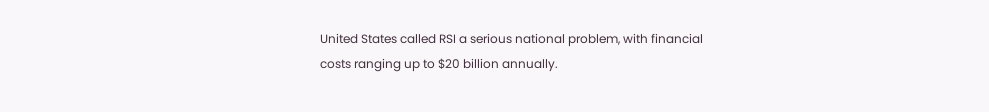United States called RSI a serious national problem, with financial costs ranging up to $20 billion annually.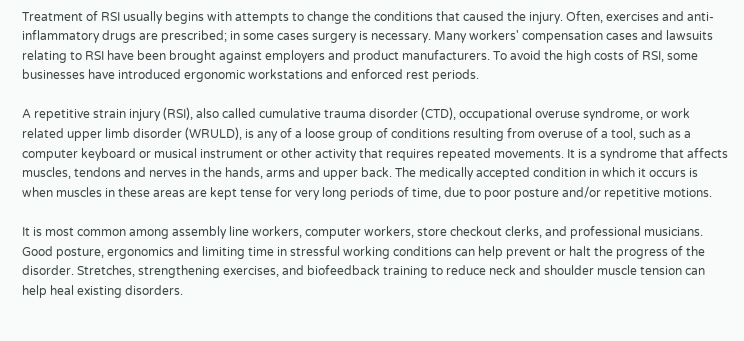Treatment of RSI usually begins with attempts to change the conditions that caused the injury. Often, exercises and anti-inflammatory drugs are prescribed; in some cases surgery is necessary. Many workers' compensation cases and lawsuits relating to RSI have been brought against employers and product manufacturers. To avoid the high costs of RSI, some businesses have introduced ergonomic workstations and enforced rest periods.

A repetitive strain injury (RSI), also called cumulative trauma disorder (CTD), occupational overuse syndrome, or work related upper limb disorder (WRULD), is any of a loose group of conditions resulting from overuse of a tool, such as a computer keyboard or musical instrument or other activity that requires repeated movements. It is a syndrome that affects muscles, tendons and nerves in the hands, arms and upper back. The medically accepted condition in which it occurs is when muscles in these areas are kept tense for very long periods of time, due to poor posture and/or repetitive motions.

It is most common among assembly line workers, computer workers, store checkout clerks, and professional musicians. Good posture, ergonomics and limiting time in stressful working conditions can help prevent or halt the progress of the disorder. Stretches, strengthening exercises, and biofeedback training to reduce neck and shoulder muscle tension can help heal existing disorders.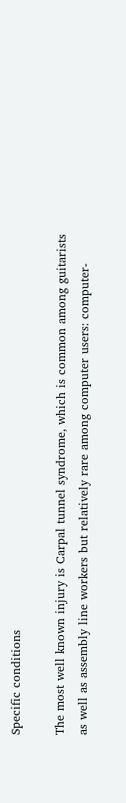Specific conditions

The most well known injury is Carpal tunnel syndrome, which is common among guitarists as well as assembly line workers but relatively rare among computer users: computer-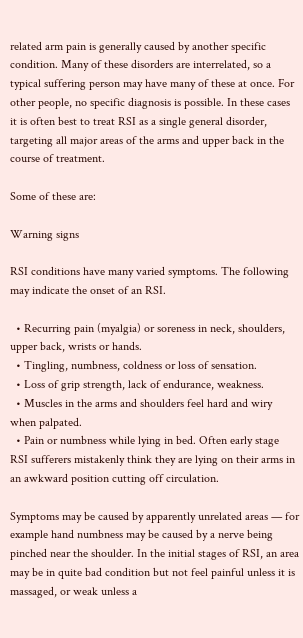related arm pain is generally caused by another specific condition. Many of these disorders are interrelated, so a typical suffering person may have many of these at once. For other people, no specific diagnosis is possible. In these cases it is often best to treat RSI as a single general disorder, targeting all major areas of the arms and upper back in the course of treatment.

Some of these are:

Warning signs

RSI conditions have many varied symptoms. The following may indicate the onset of an RSI.

  • Recurring pain (myalgia) or soreness in neck, shoulders, upper back, wrists or hands.
  • Tingling, numbness, coldness or loss of sensation.
  • Loss of grip strength, lack of endurance, weakness.
  • Muscles in the arms and shoulders feel hard and wiry when palpated.
  • Pain or numbness while lying in bed. Often early stage RSI sufferers mistakenly think they are lying on their arms in an awkward position cutting off circulation.

Symptoms may be caused by apparently unrelated areas — for example hand numbness may be caused by a nerve being pinched near the shoulder. In the initial stages of RSI, an area may be in quite bad condition but not feel painful unless it is massaged, or weak unless a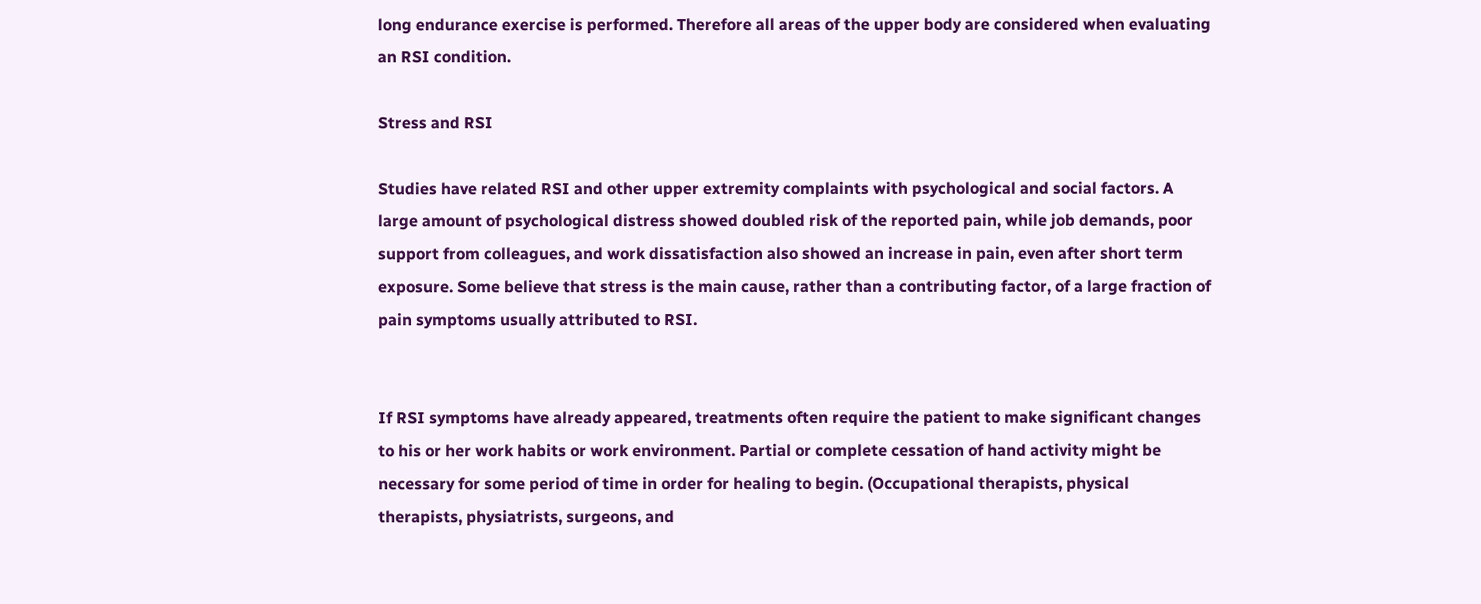long endurance exercise is performed. Therefore all areas of the upper body are considered when evaluating an RSI condition.

Stress and RSI

Studies have related RSI and other upper extremity complaints with psychological and social factors. A large amount of psychological distress showed doubled risk of the reported pain, while job demands, poor support from colleagues, and work dissatisfaction also showed an increase in pain, even after short term exposure. Some believe that stress is the main cause, rather than a contributing factor, of a large fraction of pain symptoms usually attributed to RSI.


If RSI symptoms have already appeared, treatments often require the patient to make significant changes to his or her work habits or work environment. Partial or complete cessation of hand activity might be necessary for some period of time in order for healing to begin. (Occupational therapists, physical therapists, physiatrists, surgeons, and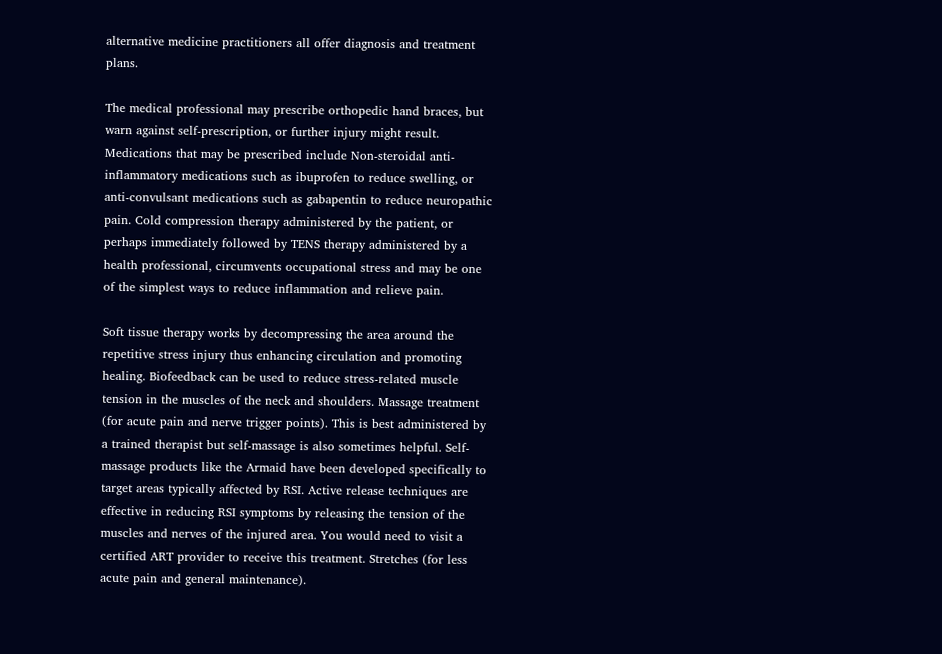alternative medicine practitioners all offer diagnosis and treatment plans.

The medical professional may prescribe orthopedic hand braces, but warn against self-prescription, or further injury might result. Medications that may be prescribed include Non-steroidal anti-inflammatory medications such as ibuprofen to reduce swelling, or anti-convulsant medications such as gabapentin to reduce neuropathic pain. Cold compression therapy administered by the patient, or perhaps immediately followed by TENS therapy administered by a health professional, circumvents occupational stress and may be one of the simplest ways to reduce inflammation and relieve pain.

Soft tissue therapy works by decompressing the area around the repetitive stress injury thus enhancing circulation and promoting healing. Biofeedback can be used to reduce stress-related muscle tension in the muscles of the neck and shoulders. Massage treatment (for acute pain and nerve trigger points). This is best administered by a trained therapist but self-massage is also sometimes helpful. Self-massage products like the Armaid have been developed specifically to target areas typically affected by RSI. Active release techniques are effective in reducing RSI symptoms by releasing the tension of the muscles and nerves of the injured area. You would need to visit a certified ART provider to receive this treatment. Stretches (for less acute pain and general maintenance).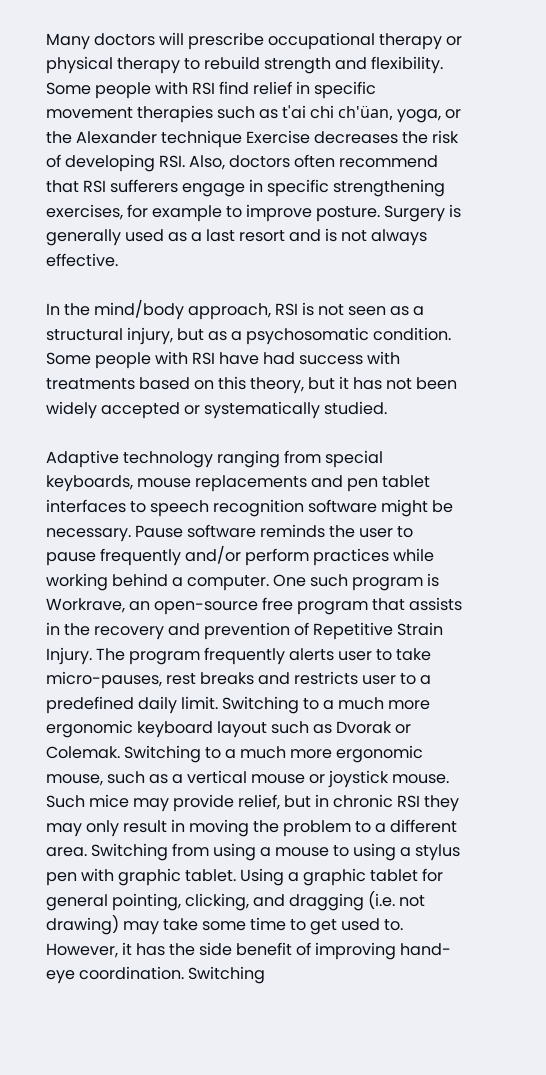Many doctors will prescribe occupational therapy or physical therapy to rebuild strength and flexibility. Some people with RSI find relief in specific movement therapies such as t'ai chi ch'üan, yoga, or the Alexander technique Exercise decreases the risk of developing RSI. Also, doctors often recommend that RSI sufferers engage in specific strengthening exercises, for example to improve posture. Surgery is generally used as a last resort and is not always effective.

In the mind/body approach, RSI is not seen as a structural injury, but as a psychosomatic condition. Some people with RSI have had success with treatments based on this theory, but it has not been widely accepted or systematically studied.

Adaptive technology ranging from special keyboards, mouse replacements and pen tablet interfaces to speech recognition software might be necessary. Pause software reminds the user to pause frequently and/or perform practices while working behind a computer. One such program is Workrave, an open-source free program that assists in the recovery and prevention of Repetitive Strain Injury. The program frequently alerts user to take micro-pauses, rest breaks and restricts user to a predefined daily limit. Switching to a much more ergonomic keyboard layout such as Dvorak or Colemak. Switching to a much more ergonomic mouse, such as a vertical mouse or joystick mouse. Such mice may provide relief, but in chronic RSI they may only result in moving the problem to a different area. Switching from using a mouse to using a stylus pen with graphic tablet. Using a graphic tablet for general pointing, clicking, and dragging (i.e. not drawing) may take some time to get used to. However, it has the side benefit of improving hand-eye coordination. Switching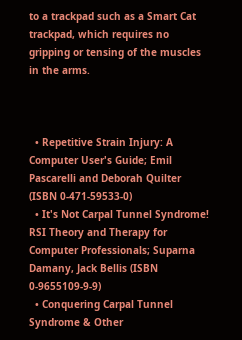to a trackpad such as a Smart Cat trackpad, which requires no gripping or tensing of the muscles in the arms.



  • Repetitive Strain Injury: A Computer User's Guide; Emil Pascarelli and Deborah Quilter (ISBN 0-471-59533-0)
  • It's Not Carpal Tunnel Syndrome! RSI Theory and Therapy for Computer Professionals; Suparna Damany, Jack Bellis (ISBN 0-9655109-9-9)
  • Conquering Carpal Tunnel Syndrome & Other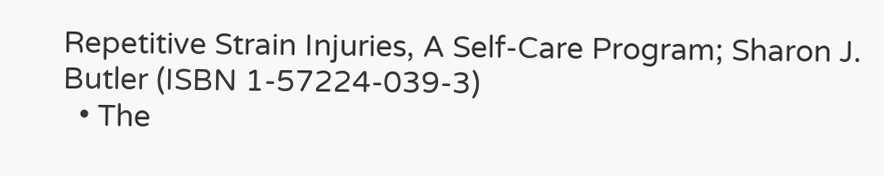Repetitive Strain Injuries, A Self-Care Program; Sharon J. Butler (ISBN 1-57224-039-3)
  • The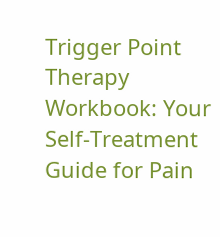Trigger Point Therapy Workbook: Your Self-Treatment Guide for Pain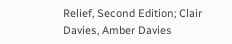Relief, Second Edition; Clair Davies, Amber Davies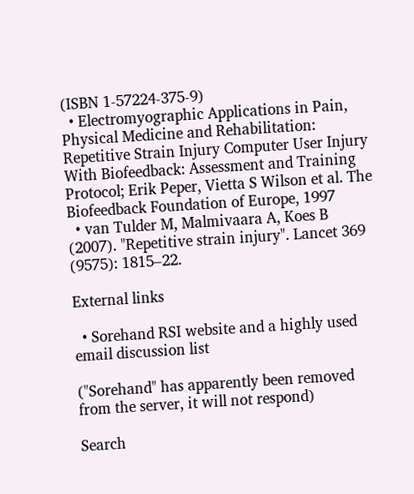(ISBN 1-57224-375-9)
  • Electromyographic Applications in Pain, Physical Medicine and Rehabilitation: Repetitive Strain Injury Computer User Injury With Biofeedback: Assessment and Training Protocol; Erik Peper, Vietta S Wilson et al. The Biofeedback Foundation of Europe, 1997
  • van Tulder M, Malmivaara A, Koes B (2007). "Repetitive strain injury". Lancet 369 (9575): 1815–22.

External links

  • Sorehand RSI website and a highly used email discussion list

("Sorehand" has apparently been removed from the server, it will not respond)

Search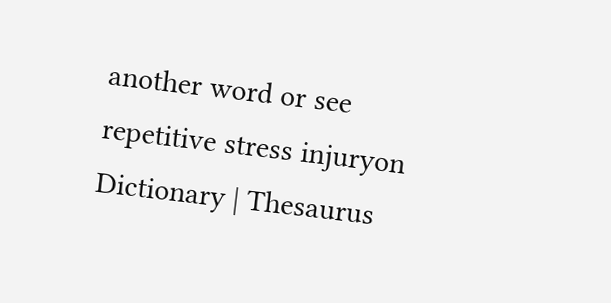another word or see repetitive stress injuryon Dictionary | Thesaurus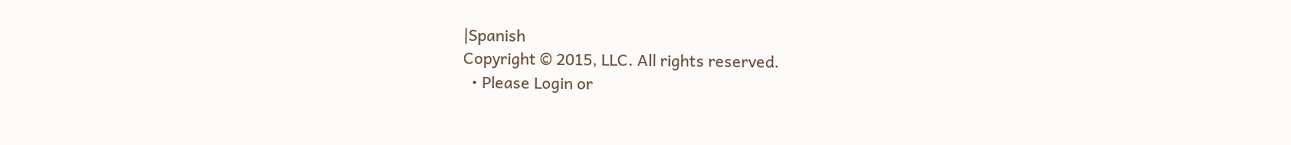|Spanish
Copyright © 2015, LLC. All rights reserved.
  • Please Login or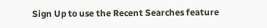Sign Up to use the Recent Searches feature